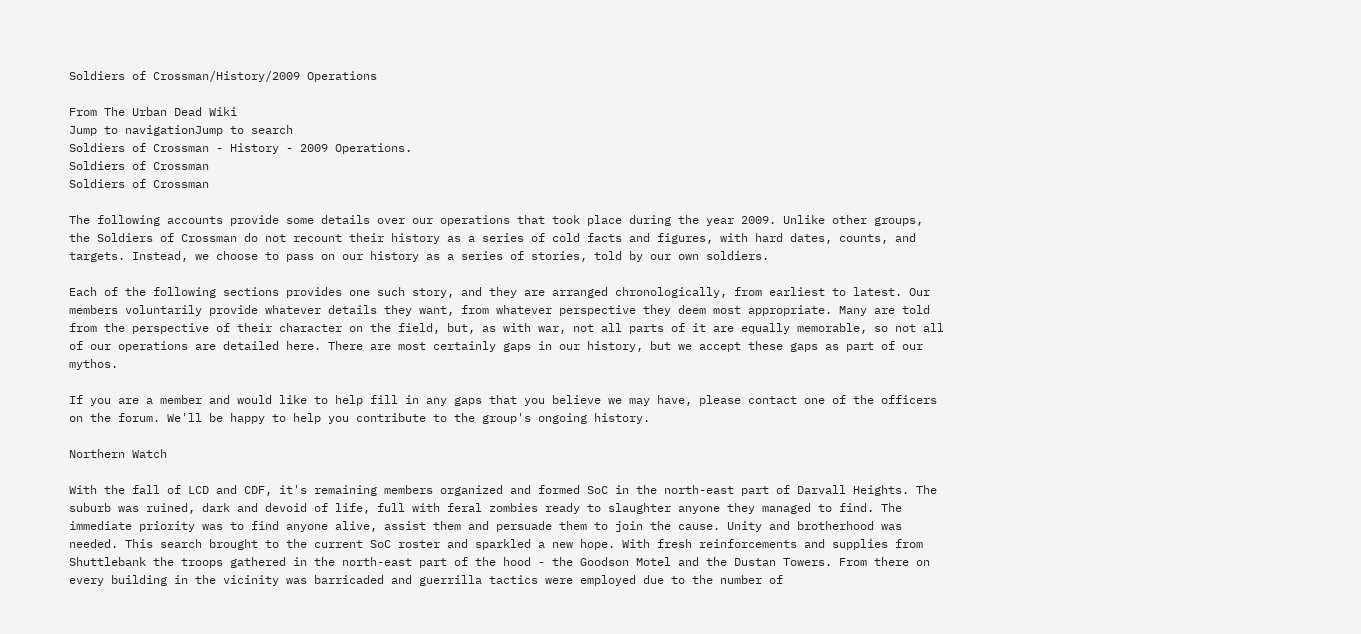Soldiers of Crossman/History/2009 Operations

From The Urban Dead Wiki
Jump to navigationJump to search
Soldiers of Crossman - History - 2009 Operations.
Soldiers of Crossman
Soldiers of Crossman

The following accounts provide some details over our operations that took place during the year 2009. Unlike other groups, the Soldiers of Crossman do not recount their history as a series of cold facts and figures, with hard dates, counts, and targets. Instead, we choose to pass on our history as a series of stories, told by our own soldiers.

Each of the following sections provides one such story, and they are arranged chronologically, from earliest to latest. Our members voluntarily provide whatever details they want, from whatever perspective they deem most appropriate. Many are told from the perspective of their character on the field, but, as with war, not all parts of it are equally memorable, so not all of our operations are detailed here. There are most certainly gaps in our history, but we accept these gaps as part of our mythos.

If you are a member and would like to help fill in any gaps that you believe we may have, please contact one of the officers on the forum. We'll be happy to help you contribute to the group's ongoing history.

Northern Watch

With the fall of LCD and CDF, it's remaining members organized and formed SoC in the north-east part of Darvall Heights. The suburb was ruined, dark and devoid of life, full with feral zombies ready to slaughter anyone they managed to find. The immediate priority was to find anyone alive, assist them and persuade them to join the cause. Unity and brotherhood was needed. This search brought to the current SoC roster and sparkled a new hope. With fresh reinforcements and supplies from Shuttlebank the troops gathered in the north-east part of the hood - the Goodson Motel and the Dustan Towers. From there on every building in the vicinity was barricaded and guerrilla tactics were employed due to the number of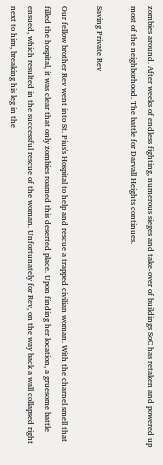zombies around. After weeks of endless fighting, numerous sieges and take-over of buildings SoC has retaken and powered up most of the neighborhood. The battle for Darvall Heights continues.

Saving Private Rev

Our fellow brother Rev went into St. Pius's Hospital to help and rescue a trapped civilian woman. With the charnel smell that filled the hospital, it was clear that only zombies roamed this deserted place. Upon finding her location, a gruesome battle ensued, which resulted in the successful rescue of the woman. Unfortunately for Rev, on the way back a wall collapsed right next to him, breaking his leg in the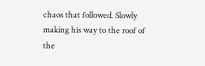chaos that followed. Slowly making his way to the roof of the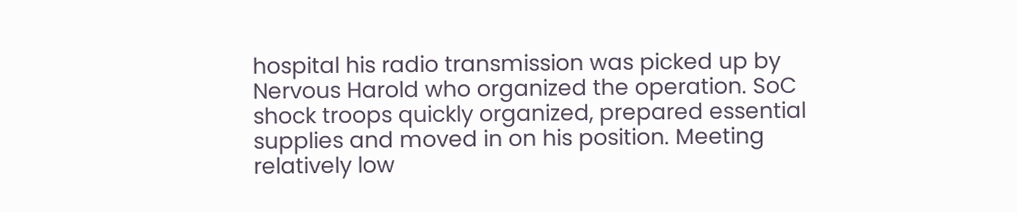hospital his radio transmission was picked up by Nervous Harold who organized the operation. SoC shock troops quickly organized, prepared essential supplies and moved in on his position. Meeting relatively low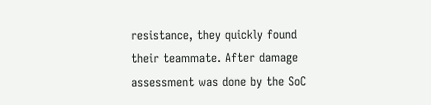resistance, they quickly found their teammate. After damage assessment was done by the SoC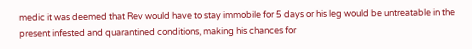medic it was deemed that Rev would have to stay immobile for 5 days or his leg would be untreatable in the present infested and quarantined conditions, making his chances for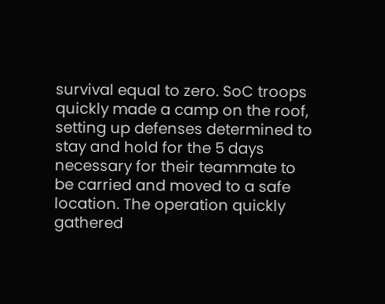survival equal to zero. SoC troops quickly made a camp on the roof, setting up defenses determined to stay and hold for the 5 days necessary for their teammate to be carried and moved to a safe location. The operation quickly gathered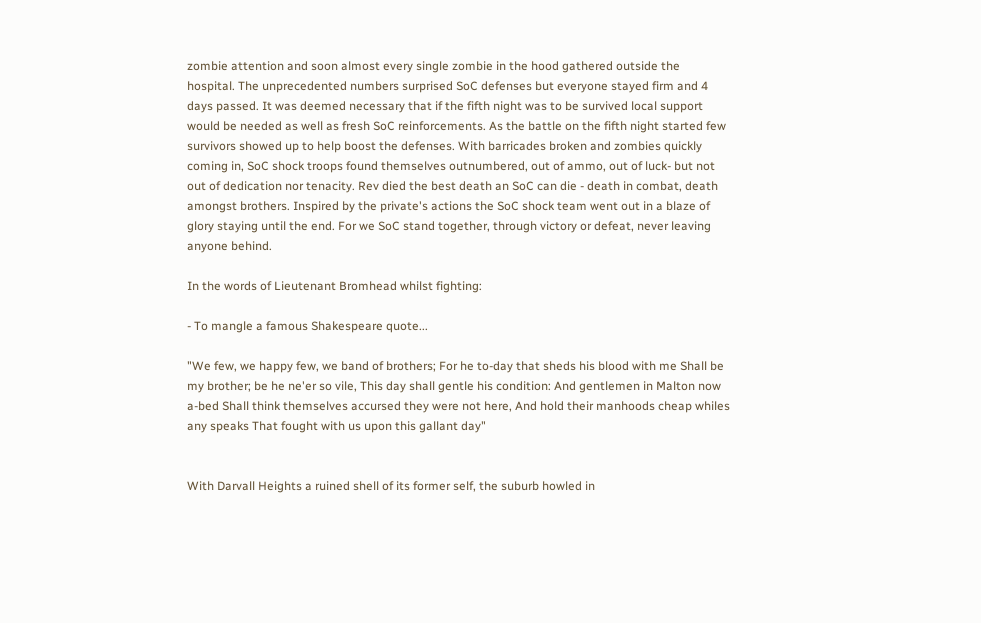zombie attention and soon almost every single zombie in the hood gathered outside the hospital. The unprecedented numbers surprised SoC defenses but everyone stayed firm and 4 days passed. It was deemed necessary that if the fifth night was to be survived local support would be needed as well as fresh SoC reinforcements. As the battle on the fifth night started few survivors showed up to help boost the defenses. With barricades broken and zombies quickly coming in, SoC shock troops found themselves outnumbered, out of ammo, out of luck- but not out of dedication nor tenacity. Rev died the best death an SoC can die - death in combat, death amongst brothers. Inspired by the private's actions the SoC shock team went out in a blaze of glory staying until the end. For we SoC stand together, through victory or defeat, never leaving anyone behind.

In the words of Lieutenant Bromhead whilst fighting:

- To mangle a famous Shakespeare quote...

"We few, we happy few, we band of brothers; For he to-day that sheds his blood with me Shall be my brother; be he ne'er so vile, This day shall gentle his condition: And gentlemen in Malton now a-bed Shall think themselves accursed they were not here, And hold their manhoods cheap whiles any speaks That fought with us upon this gallant day"


With Darvall Heights a ruined shell of its former self, the suburb howled in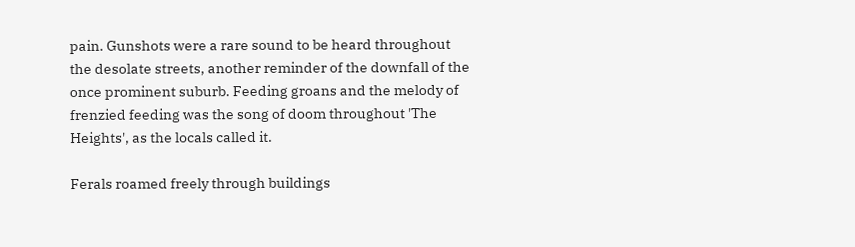pain. Gunshots were a rare sound to be heard throughout the desolate streets, another reminder of the downfall of the once prominent suburb. Feeding groans and the melody of frenzied feeding was the song of doom throughout 'The Heights', as the locals called it.

Ferals roamed freely through buildings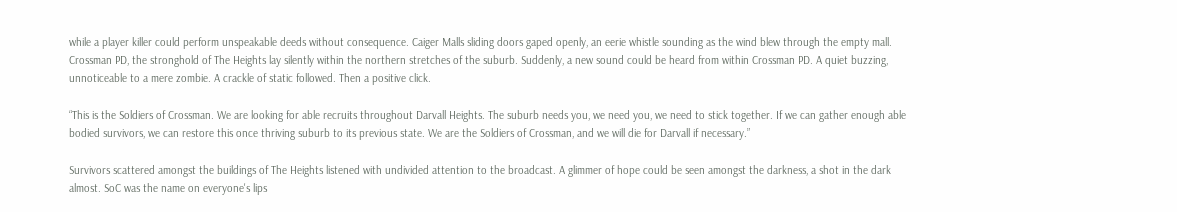while a player killer could perform unspeakable deeds without consequence. Caiger Malls sliding doors gaped openly, an eerie whistle sounding as the wind blew through the empty mall. Crossman PD, the stronghold of The Heights lay silently within the northern stretches of the suburb. Suddenly, a new sound could be heard from within Crossman PD. A quiet buzzing, unnoticeable to a mere zombie. A crackle of static followed. Then a positive click.

“This is the Soldiers of Crossman. We are looking for able recruits throughout Darvall Heights. The suburb needs you, we need you, we need to stick together. If we can gather enough able bodied survivors, we can restore this once thriving suburb to its previous state. We are the Soldiers of Crossman, and we will die for Darvall if necessary.”

Survivors scattered amongst the buildings of The Heights listened with undivided attention to the broadcast. A glimmer of hope could be seen amongst the darkness, a shot in the dark almost. SoC was the name on everyone's lips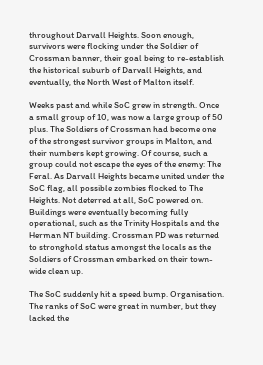throughout Darvall Heights. Soon enough, survivors were flocking under the Soldier of Crossman banner, their goal being to re-establish the historical suburb of Darvall Heights, and eventually, the North West of Malton itself.

Weeks past and while SoC grew in strength. Once a small group of 10, was now a large group of 50 plus. The Soldiers of Crossman had become one of the strongest survivor groups in Malton, and their numbers kept growing. Of course, such a group could not escape the eyes of the enemy: The Feral. As Darvall Heights became united under the SoC flag, all possible zombies flocked to The Heights. Not deterred at all, SoC powered on. Buildings were eventually becoming fully operational, such as the Trinity Hospitals and the Herman NT building. Crossman PD was returned to stronghold status amongst the locals as the Soldiers of Crossman embarked on their town-wide clean up.

The SoC suddenly hit a speed bump. Organisation. The ranks of SoC were great in number, but they lacked the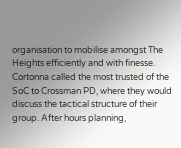organisation to mobilise amongst The Heights efficiently and with finesse. Cortonna called the most trusted of the SoC to Crossman PD, where they would discuss the tactical structure of their group. After hours planning,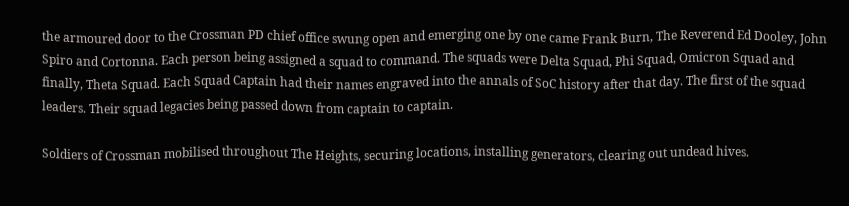the armoured door to the Crossman PD chief office swung open and emerging one by one came Frank Burn, The Reverend Ed Dooley, John Spiro and Cortonna. Each person being assigned a squad to command. The squads were Delta Squad, Phi Squad, Omicron Squad and finally, Theta Squad. Each Squad Captain had their names engraved into the annals of SoC history after that day. The first of the squad leaders. Their squad legacies being passed down from captain to captain.

Soldiers of Crossman mobilised throughout The Heights, securing locations, installing generators, clearing out undead hives.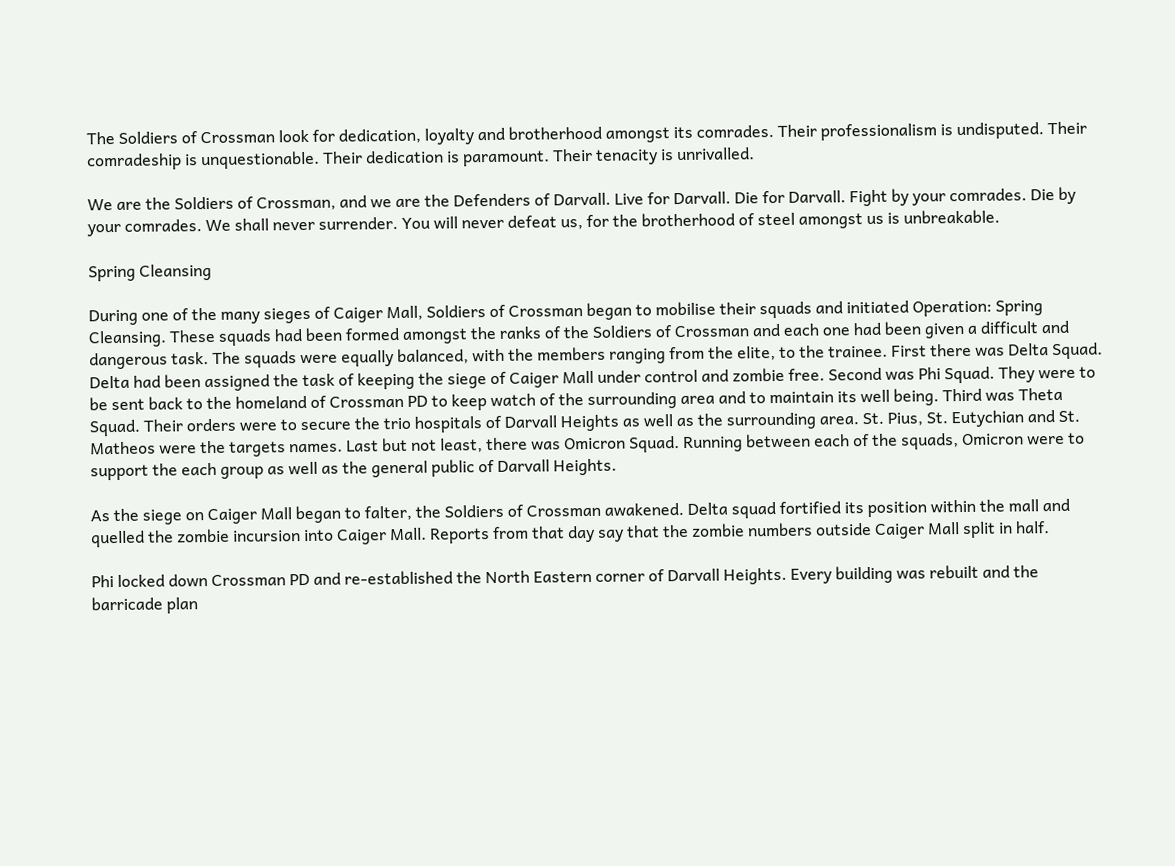The Soldiers of Crossman look for dedication, loyalty and brotherhood amongst its comrades. Their professionalism is undisputed. Their comradeship is unquestionable. Their dedication is paramount. Their tenacity is unrivalled.

We are the Soldiers of Crossman, and we are the Defenders of Darvall. Live for Darvall. Die for Darvall. Fight by your comrades. Die by your comrades. We shall never surrender. You will never defeat us, for the brotherhood of steel amongst us is unbreakable.

Spring Cleansing

During one of the many sieges of Caiger Mall, Soldiers of Crossman began to mobilise their squads and initiated Operation: Spring Cleansing. These squads had been formed amongst the ranks of the Soldiers of Crossman and each one had been given a difficult and dangerous task. The squads were equally balanced, with the members ranging from the elite, to the trainee. First there was Delta Squad. Delta had been assigned the task of keeping the siege of Caiger Mall under control and zombie free. Second was Phi Squad. They were to be sent back to the homeland of Crossman PD to keep watch of the surrounding area and to maintain its well being. Third was Theta Squad. Their orders were to secure the trio hospitals of Darvall Heights as well as the surrounding area. St. Pius, St. Eutychian and St. Matheos were the targets names. Last but not least, there was Omicron Squad. Running between each of the squads, Omicron were to support the each group as well as the general public of Darvall Heights.

As the siege on Caiger Mall began to falter, the Soldiers of Crossman awakened. Delta squad fortified its position within the mall and quelled the zombie incursion into Caiger Mall. Reports from that day say that the zombie numbers outside Caiger Mall split in half.

Phi locked down Crossman PD and re-established the North Eastern corner of Darvall Heights. Every building was rebuilt and the barricade plan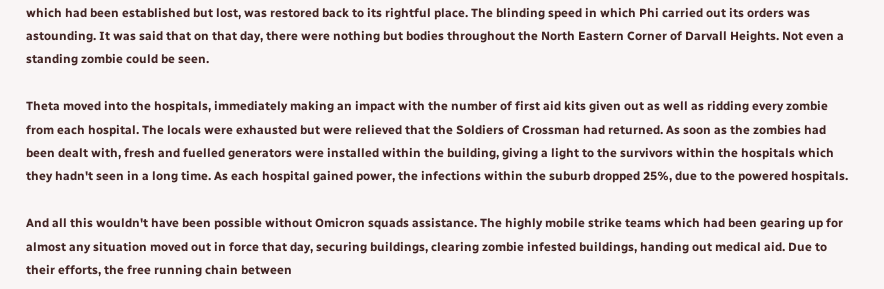which had been established but lost, was restored back to its rightful place. The blinding speed in which Phi carried out its orders was astounding. It was said that on that day, there were nothing but bodies throughout the North Eastern Corner of Darvall Heights. Not even a standing zombie could be seen.

Theta moved into the hospitals, immediately making an impact with the number of first aid kits given out as well as ridding every zombie from each hospital. The locals were exhausted but were relieved that the Soldiers of Crossman had returned. As soon as the zombies had been dealt with, fresh and fuelled generators were installed within the building, giving a light to the survivors within the hospitals which they hadn't seen in a long time. As each hospital gained power, the infections within the suburb dropped 25%, due to the powered hospitals.

And all this wouldn't have been possible without Omicron squads assistance. The highly mobile strike teams which had been gearing up for almost any situation moved out in force that day, securing buildings, clearing zombie infested buildings, handing out medical aid. Due to their efforts, the free running chain between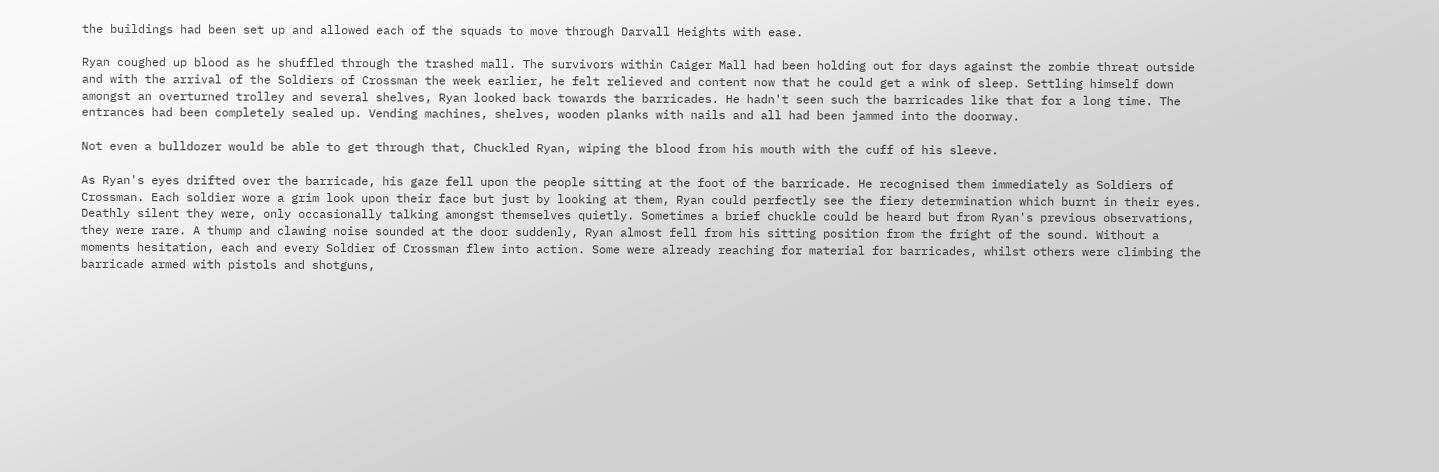the buildings had been set up and allowed each of the squads to move through Darvall Heights with ease.

Ryan coughed up blood as he shuffled through the trashed mall. The survivors within Caiger Mall had been holding out for days against the zombie threat outside and with the arrival of the Soldiers of Crossman the week earlier, he felt relieved and content now that he could get a wink of sleep. Settling himself down amongst an overturned trolley and several shelves, Ryan looked back towards the barricades. He hadn't seen such the barricades like that for a long time. The entrances had been completely sealed up. Vending machines, shelves, wooden planks with nails and all had been jammed into the doorway.

Not even a bulldozer would be able to get through that, Chuckled Ryan, wiping the blood from his mouth with the cuff of his sleeve.

As Ryan's eyes drifted over the barricade, his gaze fell upon the people sitting at the foot of the barricade. He recognised them immediately as Soldiers of Crossman. Each soldier wore a grim look upon their face but just by looking at them, Ryan could perfectly see the fiery determination which burnt in their eyes. Deathly silent they were, only occasionally talking amongst themselves quietly. Sometimes a brief chuckle could be heard but from Ryan's previous observations, they were rare. A thump and clawing noise sounded at the door suddenly, Ryan almost fell from his sitting position from the fright of the sound. Without a moments hesitation, each and every Soldier of Crossman flew into action. Some were already reaching for material for barricades, whilst others were climbing the barricade armed with pistols and shotguns,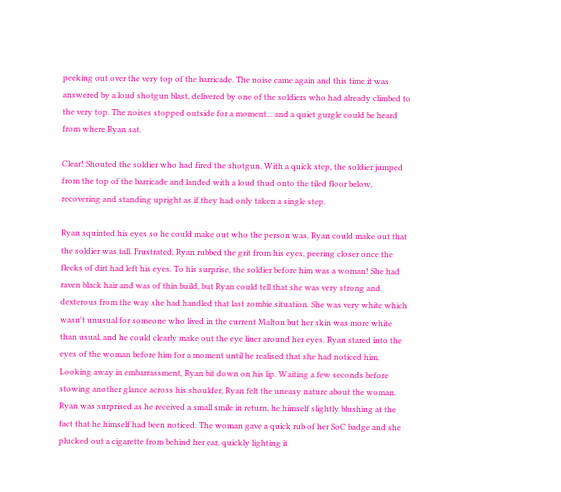peeking out over the very top of the barricade. The noise came again and this time it was answered by a loud shotgun blast, delivered by one of the soldiers who had already climbed to the very top. The noises stopped outside for a moment... and a quiet gurgle could be heard from where Ryan sat.

Clear! Shouted the soldier who had fired the shotgun. With a quick step, the soldier jumped from the top of the barricade and landed with a loud thud onto the tiled floor below, recovering and standing upright as if they had only taken a single step.

Ryan squinted his eyes so he could make out who the person was. Ryan could make out that the soldier was tall. Frustrated, Ryan rubbed the grit from his eyes, peering closer once the flecks of dirt had left his eyes. To his surprise, the soldier before him was a woman! She had raven black hair and was of thin build, but Ryan could tell that she was very strong and dexterous from the way she had handled that last zombie situation. She was very white which wasn't unusual for someone who lived in the current Malton but her skin was more white than usual, and he could clearly make out the eye liner around her eyes. Ryan stared into the eyes of the woman before him for a moment until he realised that she had noticed him. Looking away in embarrassment, Ryan bit down on his lip. Waiting a few seconds before stowing another glance across his shoulder, Ryan felt the uneasy nature about the woman. Ryan was surprised as he received a small smile in return, he himself slightly blushing at the fact that he himself had been noticed. The woman gave a quick rub of her SoC badge and she plucked out a cigarette from behind her ear, quickly lighting it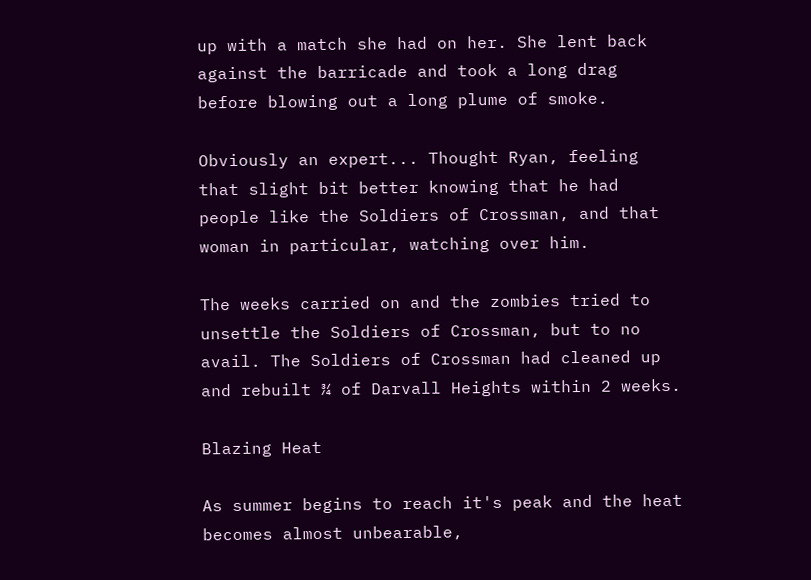up with a match she had on her. She lent back against the barricade and took a long drag before blowing out a long plume of smoke.

Obviously an expert... Thought Ryan, feeling that slight bit better knowing that he had people like the Soldiers of Crossman, and that woman in particular, watching over him.

The weeks carried on and the zombies tried to unsettle the Soldiers of Crossman, but to no avail. The Soldiers of Crossman had cleaned up and rebuilt ¾ of Darvall Heights within 2 weeks.

Blazing Heat

As summer begins to reach it's peak and the heat becomes almost unbearable,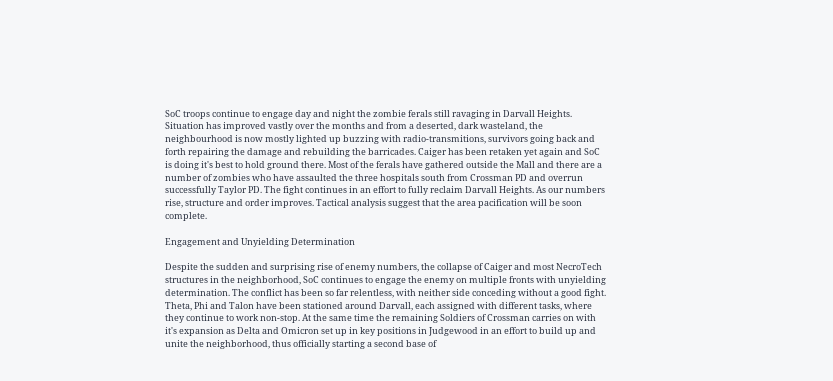SoC troops continue to engage day and night the zombie ferals still ravaging in Darvall Heights. Situation has improved vastly over the months and from a deserted, dark wasteland, the neighbourhood is now mostly lighted up buzzing with radio-transmitions, survivors going back and forth repairing the damage and rebuilding the barricades. Caiger has been retaken yet again and SoC is doing it's best to hold ground there. Most of the ferals have gathered outside the Mall and there are a number of zombies who have assaulted the three hospitals south from Crossman PD and overrun successfully Taylor PD. The fight continues in an effort to fully reclaim Darvall Heights. As our numbers rise, structure and order improves. Tactical analysis suggest that the area pacification will be soon complete.

Engagement and Unyielding Determination

Despite the sudden and surprising rise of enemy numbers, the collapse of Caiger and most NecroTech structures in the neighborhood, SoC continues to engage the enemy on multiple fronts with unyielding determination. The conflict has been so far relentless, with neither side conceding without a good fight. Theta, Phi and Talon have been stationed around Darvall, each assigned with different tasks, where they continue to work non-stop. At the same time the remaining Soldiers of Crossman carries on with it's expansion as Delta and Omicron set up in key positions in Judgewood in an effort to build up and unite the neighborhood, thus officially starting a second base of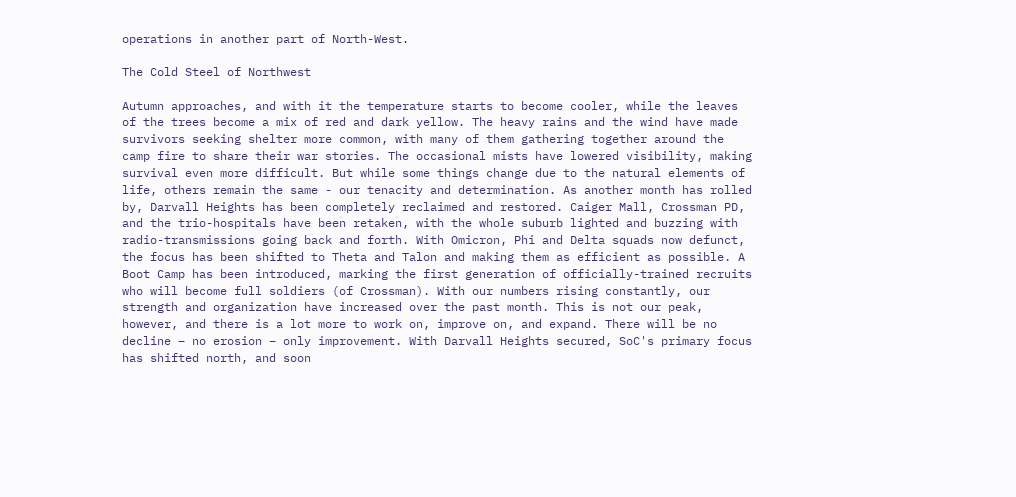operations in another part of North-West.

The Cold Steel of Northwest

Autumn approaches, and with it the temperature starts to become cooler, while the leaves of the trees become a mix of red and dark yellow. The heavy rains and the wind have made survivors seeking shelter more common, with many of them gathering together around the camp fire to share their war stories. The occasional mists have lowered visibility, making survival even more difficult. But while some things change due to the natural elements of life, others remain the same - our tenacity and determination. As another month has rolled by, Darvall Heights has been completely reclaimed and restored. Caiger Mall, Crossman PD, and the trio-hospitals have been retaken, with the whole suburb lighted and buzzing with radio-transmissions going back and forth. With Omicron, Phi and Delta squads now defunct, the focus has been shifted to Theta and Talon and making them as efficient as possible. A Boot Camp has been introduced, marking the first generation of officially-trained recruits who will become full soldiers (of Crossman). With our numbers rising constantly, our strength and organization have increased over the past month. This is not our peak, however, and there is a lot more to work on, improve on, and expand. There will be no decline – no erosion – only improvement. With Darvall Heights secured, SoC's primary focus has shifted north, and soon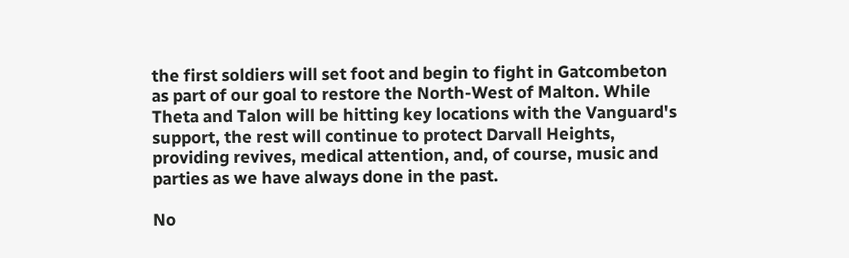the first soldiers will set foot and begin to fight in Gatcombeton as part of our goal to restore the North-West of Malton. While Theta and Talon will be hitting key locations with the Vanguard's support, the rest will continue to protect Darvall Heights, providing revives, medical attention, and, of course, music and parties as we have always done in the past.

No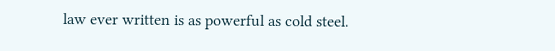law ever written is as powerful as cold steel.